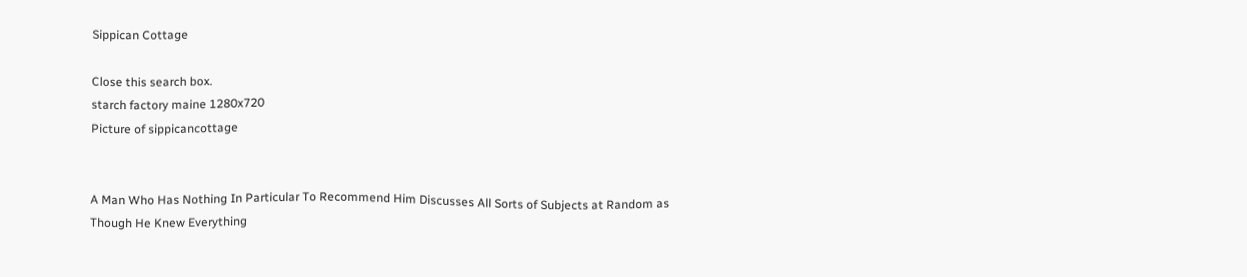Sippican Cottage

Close this search box.
starch factory maine 1280x720
Picture of sippicancottage


A Man Who Has Nothing In Particular To Recommend Him Discusses All Sorts of Subjects at Random as Though He Knew Everything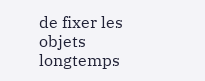de fixer les objets longtemps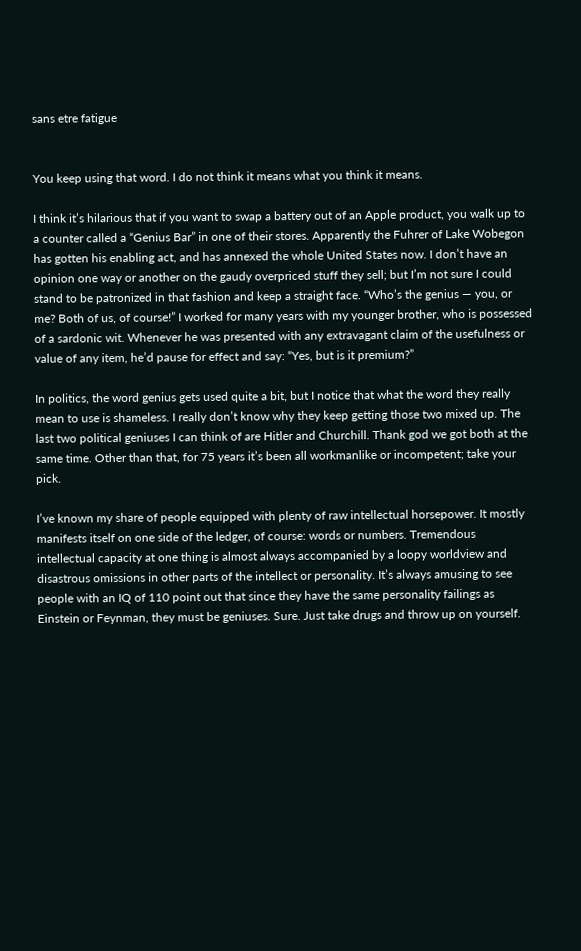sans etre fatigue


You keep using that word. I do not think it means what you think it means.

I think it’s hilarious that if you want to swap a battery out of an Apple product, you walk up to a counter called a “Genius Bar” in one of their stores. Apparently the Fuhrer of Lake Wobegon has gotten his enabling act, and has annexed the whole United States now. I don’t have an opinion one way or another on the gaudy overpriced stuff they sell; but I’m not sure I could stand to be patronized in that fashion and keep a straight face. “Who’s the genius — you, or me? Both of us, of course!” I worked for many years with my younger brother, who is possessed of a sardonic wit. Whenever he was presented with any extravagant claim of the usefulness or value of any item, he’d pause for effect and say: “Yes, but is it premium?”

In politics, the word genius gets used quite a bit, but I notice that what the word they really mean to use is shameless. I really don’t know why they keep getting those two mixed up. The last two political geniuses I can think of are Hitler and Churchill. Thank god we got both at the same time. Other than that, for 75 years it’s been all workmanlike or incompetent; take your pick.

I’ve known my share of people equipped with plenty of raw intellectual horsepower. It mostly manifests itself on one side of the ledger, of course: words or numbers. Tremendous intellectual capacity at one thing is almost always accompanied by a loopy worldview and disastrous omissions in other parts of the intellect or personality. It’s always amusing to see people with an IQ of 110 point out that since they have the same personality failings as Einstein or Feynman, they must be geniuses. Sure. Just take drugs and throw up on yourself.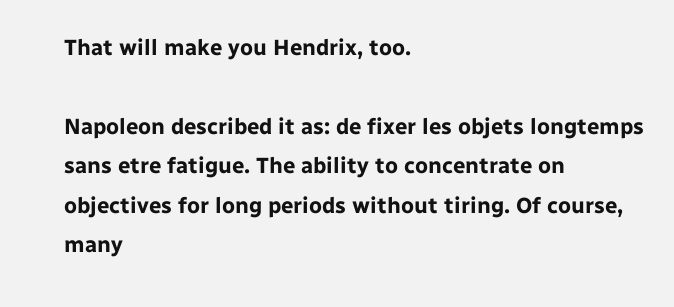That will make you Hendrix, too.

Napoleon described it as: de fixer les objets longtemps sans etre fatigue. The ability to concentrate on objectives for long periods without tiring. Of course, many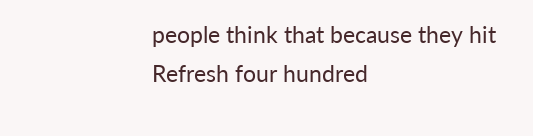people think that because they hit Refresh four hundred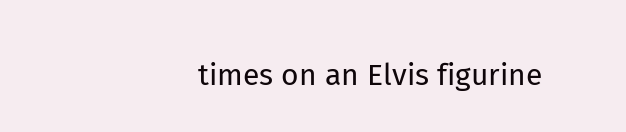times on an Elvis figurine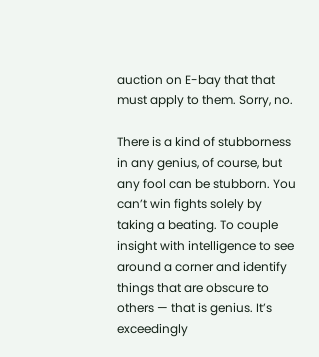auction on E-bay that that must apply to them. Sorry, no.

There is a kind of stubborness in any genius, of course, but any fool can be stubborn. You can’t win fights solely by taking a beating. To couple insight with intelligence to see around a corner and identify things that are obscure to others — that is genius. It’s exceedingly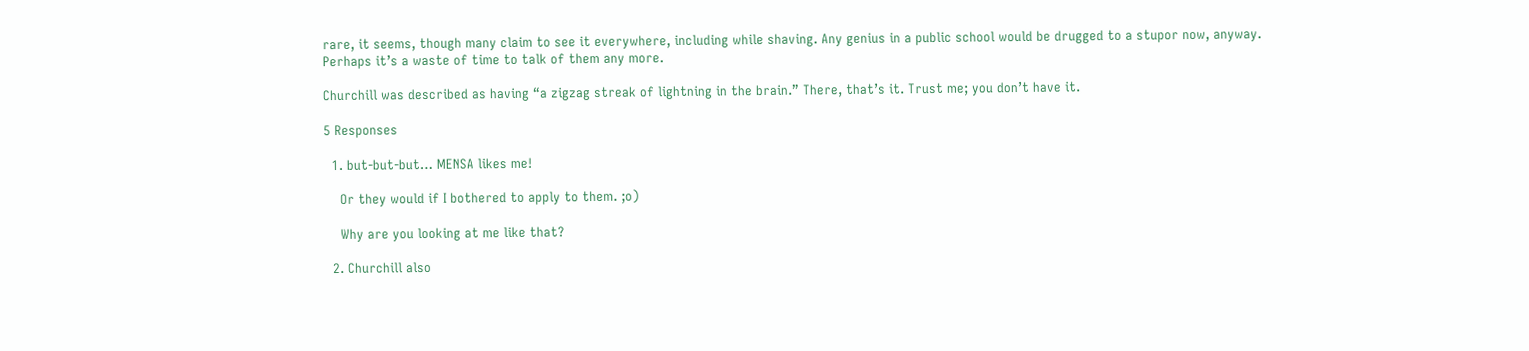rare, it seems, though many claim to see it everywhere, including while shaving. Any genius in a public school would be drugged to a stupor now, anyway. Perhaps it’s a waste of time to talk of them any more.

Churchill was described as having “a zigzag streak of lightning in the brain.” There, that’s it. Trust me; you don’t have it.

5 Responses

  1. but-but-but… MENSA likes me!

    Or they would if I bothered to apply to them. ;o)

    Why are you looking at me like that?

  2. Churchill also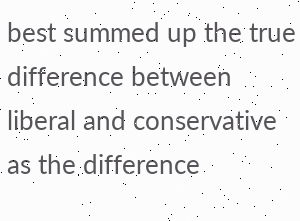best summed up the true difference between liberal and conservative as the difference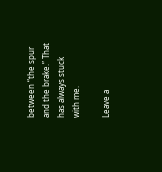between “the spur and the brake.” That has always stuck with me.

Leave a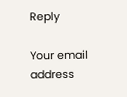Reply

Your email address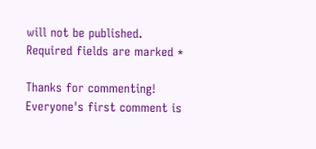will not be published. Required fields are marked *

Thanks for commenting! Everyone's first comment is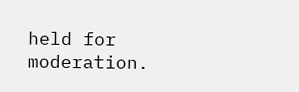held for moderation.